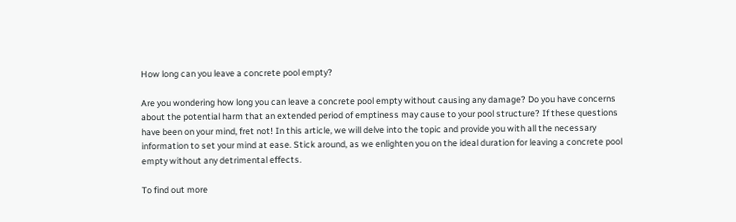How long can you leave a concrete pool empty?

Are you wondering how long you can leave a concrete pool empty without causing any damage? Do you have concerns about the potential harm that an extended period of emptiness may cause to your pool structure? If these questions have been on your mind, fret not! In this article, we will delve into the topic and provide you with all the necessary information to set your mind at ease. Stick around, as we enlighten you on the ideal duration for leaving a concrete pool empty without any detrimental effects.

To find out more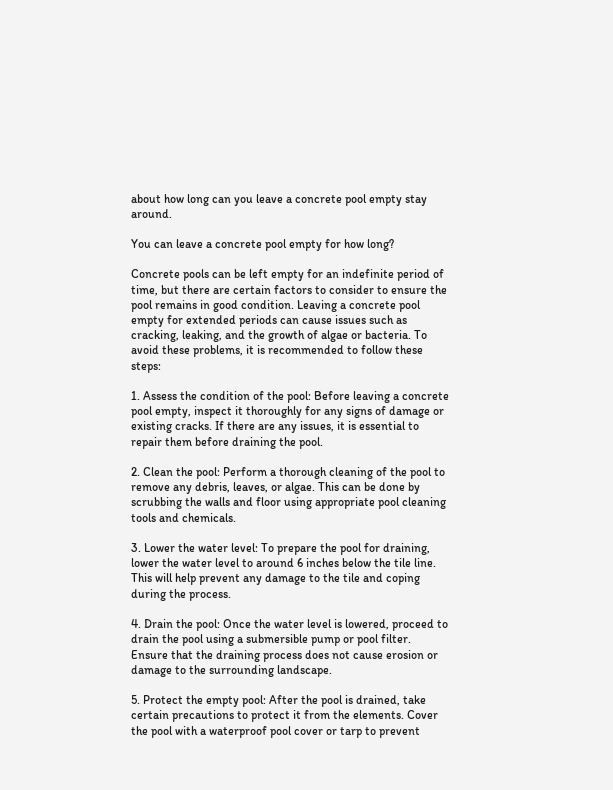about how long can you leave a concrete pool empty stay around.

You can leave a concrete pool empty for how long?

Concrete pools can be left empty for an indefinite period of time, but there are certain factors to consider to ensure the pool remains in good condition. Leaving a concrete pool empty for extended periods can cause issues such as cracking, leaking, and the growth of algae or bacteria. To avoid these problems, it is recommended to follow these steps:

1. Assess the condition of the pool: Before leaving a concrete pool empty, inspect it thoroughly for any signs of damage or existing cracks. If there are any issues, it is essential to repair them before draining the pool.

2. Clean the pool: Perform a thorough cleaning of the pool to remove any debris, leaves, or algae. This can be done by scrubbing the walls and floor using appropriate pool cleaning tools and chemicals.

3. Lower the water level: To prepare the pool for draining, lower the water level to around 6 inches below the tile line. This will help prevent any damage to the tile and coping during the process.

4. Drain the pool: Once the water level is lowered, proceed to drain the pool using a submersible pump or pool filter. Ensure that the draining process does not cause erosion or damage to the surrounding landscape.

5. Protect the empty pool: After the pool is drained, take certain precautions to protect it from the elements. Cover the pool with a waterproof pool cover or tarp to prevent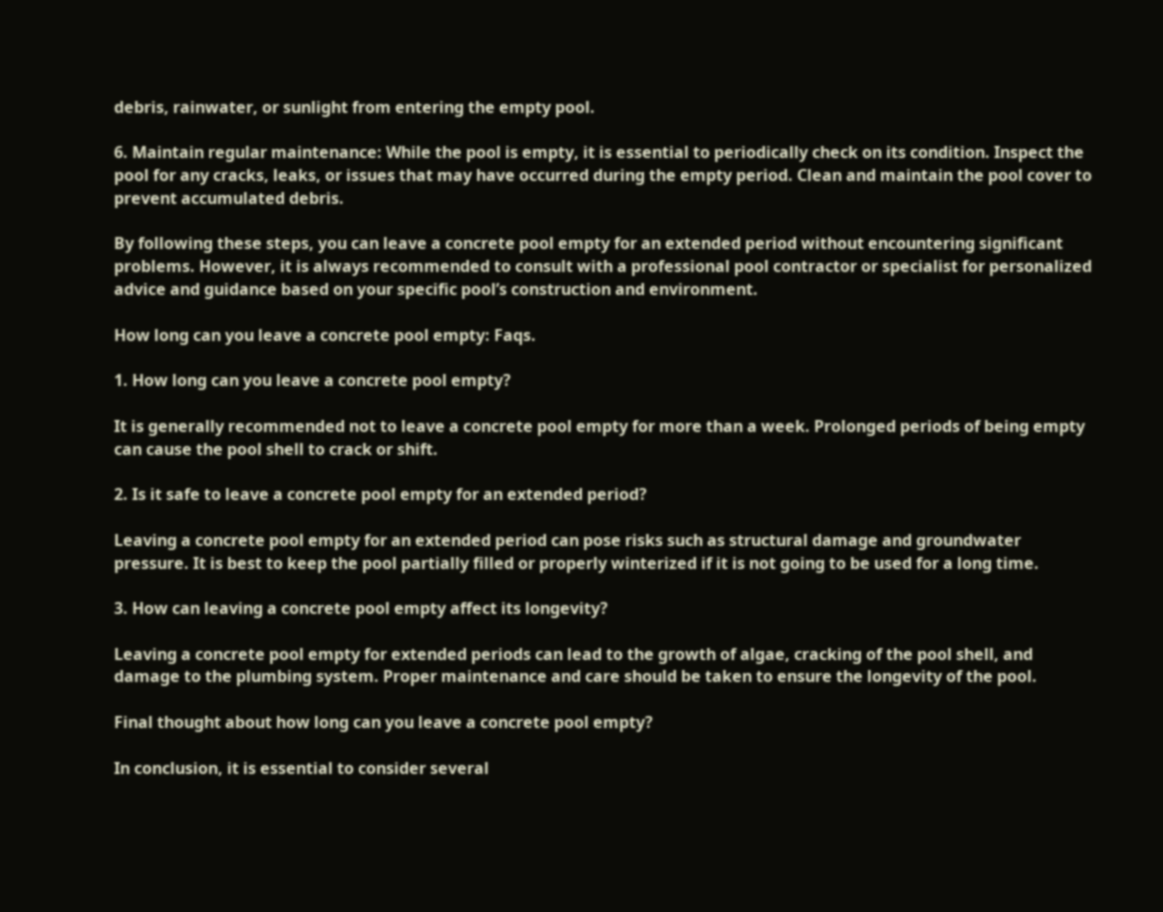debris, rainwater, or sunlight from entering the empty pool.

6. Maintain regular maintenance: While the pool is empty, it is essential to periodically check on its condition. Inspect the pool for any cracks, leaks, or issues that may have occurred during the empty period. Clean and maintain the pool cover to prevent accumulated debris.

By following these steps, you can leave a concrete pool empty for an extended period without encountering significant problems. However, it is always recommended to consult with a professional pool contractor or specialist for personalized advice and guidance based on your specific pool’s construction and environment.

How long can you leave a concrete pool empty: Faqs.

1. How long can you leave a concrete pool empty?

It is generally recommended not to leave a concrete pool empty for more than a week. Prolonged periods of being empty can cause the pool shell to crack or shift.

2. Is it safe to leave a concrete pool empty for an extended period?

Leaving a concrete pool empty for an extended period can pose risks such as structural damage and groundwater pressure. It is best to keep the pool partially filled or properly winterized if it is not going to be used for a long time.

3. How can leaving a concrete pool empty affect its longevity?

Leaving a concrete pool empty for extended periods can lead to the growth of algae, cracking of the pool shell, and damage to the plumbing system. Proper maintenance and care should be taken to ensure the longevity of the pool.

Final thought about how long can you leave a concrete pool empty?

In conclusion, it is essential to consider several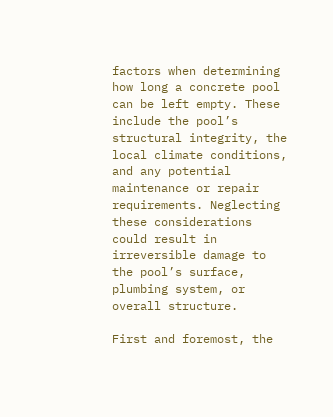factors when determining how long a concrete pool can be left empty. These include the pool’s structural integrity, the local climate conditions, and any potential maintenance or repair requirements. Neglecting these considerations could result in irreversible damage to the pool’s surface, plumbing system, or overall structure.

First and foremost, the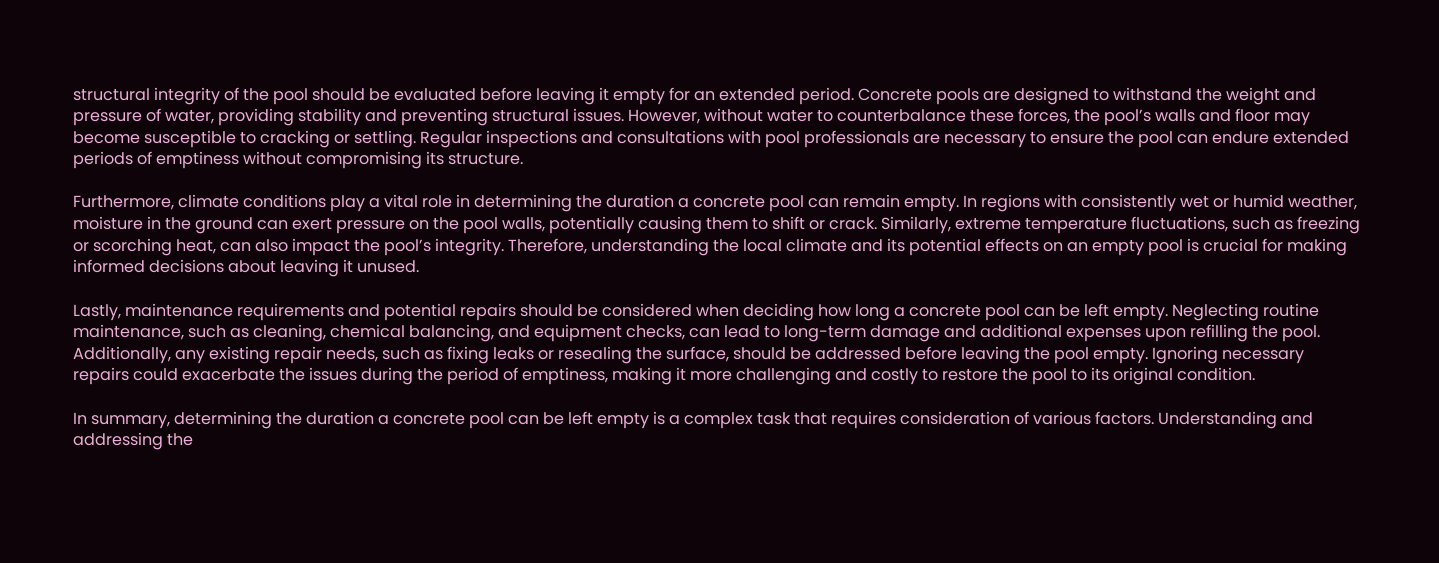structural integrity of the pool should be evaluated before leaving it empty for an extended period. Concrete pools are designed to withstand the weight and pressure of water, providing stability and preventing structural issues. However, without water to counterbalance these forces, the pool’s walls and floor may become susceptible to cracking or settling. Regular inspections and consultations with pool professionals are necessary to ensure the pool can endure extended periods of emptiness without compromising its structure.

Furthermore, climate conditions play a vital role in determining the duration a concrete pool can remain empty. In regions with consistently wet or humid weather, moisture in the ground can exert pressure on the pool walls, potentially causing them to shift or crack. Similarly, extreme temperature fluctuations, such as freezing or scorching heat, can also impact the pool’s integrity. Therefore, understanding the local climate and its potential effects on an empty pool is crucial for making informed decisions about leaving it unused.

Lastly, maintenance requirements and potential repairs should be considered when deciding how long a concrete pool can be left empty. Neglecting routine maintenance, such as cleaning, chemical balancing, and equipment checks, can lead to long-term damage and additional expenses upon refilling the pool. Additionally, any existing repair needs, such as fixing leaks or resealing the surface, should be addressed before leaving the pool empty. Ignoring necessary repairs could exacerbate the issues during the period of emptiness, making it more challenging and costly to restore the pool to its original condition.

In summary, determining the duration a concrete pool can be left empty is a complex task that requires consideration of various factors. Understanding and addressing the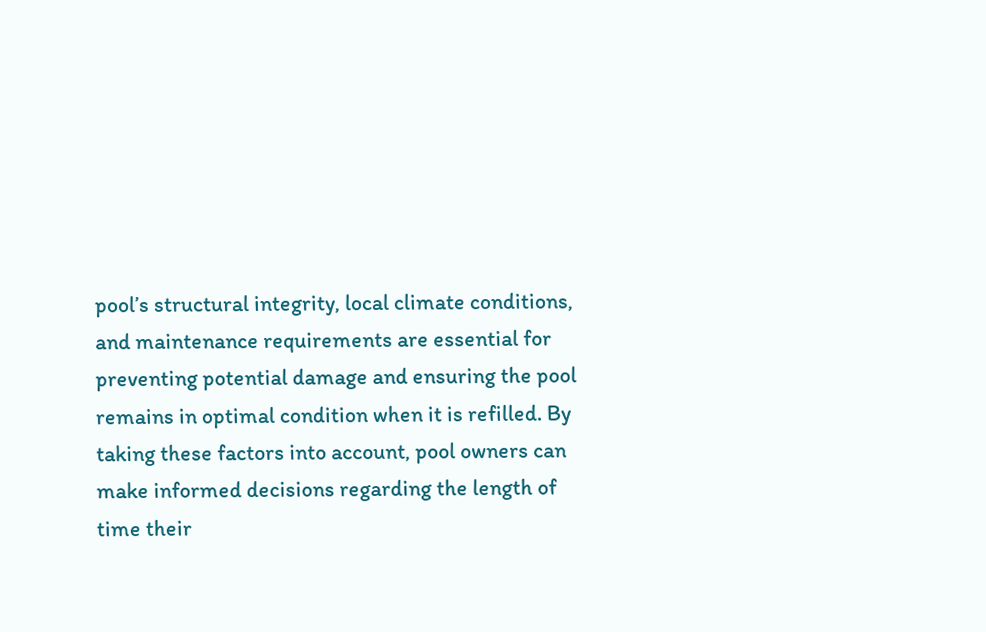pool’s structural integrity, local climate conditions, and maintenance requirements are essential for preventing potential damage and ensuring the pool remains in optimal condition when it is refilled. By taking these factors into account, pool owners can make informed decisions regarding the length of time their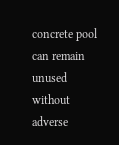concrete pool can remain unused without adverse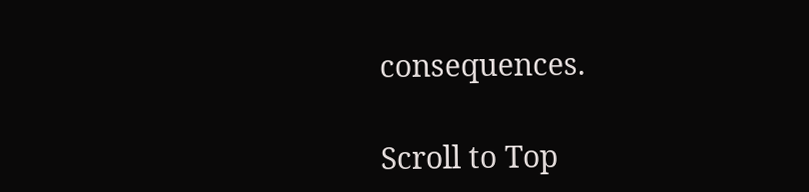consequences.

Scroll to Top